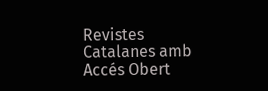Revistes Catalanes amb Accés Obert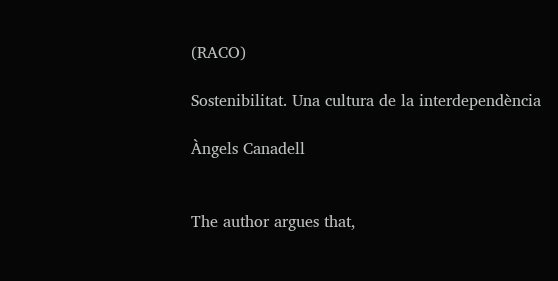(RACO)

Sostenibilitat. Una cultura de la interdependència

Àngels Canadell


The author argues that,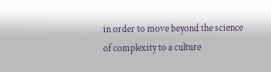in order to move beyond the science of complexity to a culture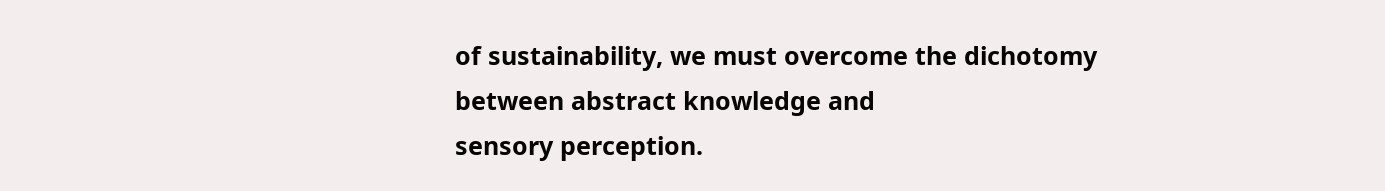of sustainability, we must overcome the dichotomy between abstract knowledge and
sensory perception.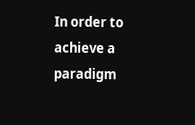In order to achieve a paradigm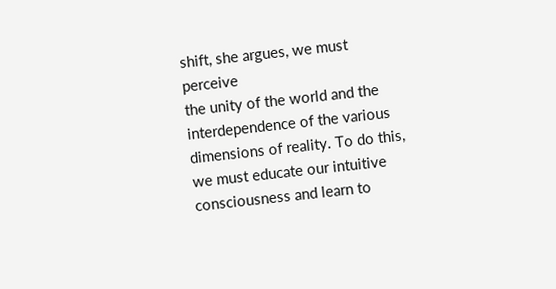shift, she argues, we must perceive
the unity of the world and the interdependence of the various dimensions of reality. To do this, we must educate our intuitive consciousness and learn to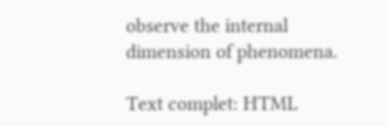observe the internal dimension of phenomena.

Text complet: HTML